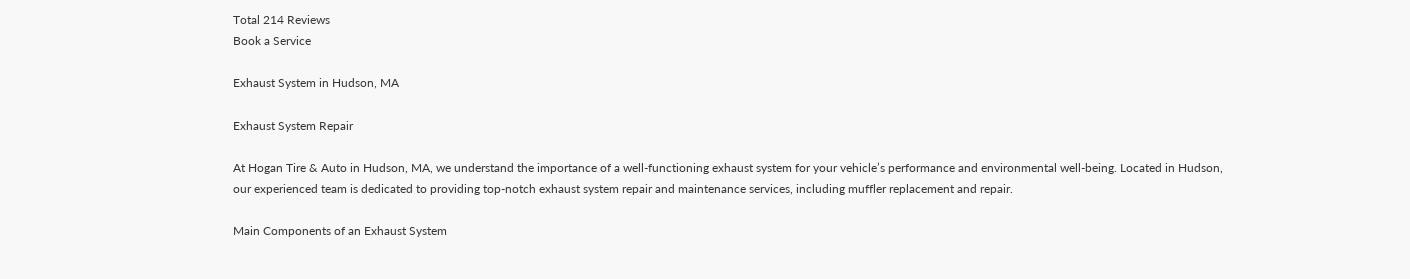Total 214 Reviews
Book a Service

Exhaust System in Hudson, MA

Exhaust System Repair

At Hogan Tire & Auto in Hudson, MA, we understand the importance of a well-functioning exhaust system for your vehicle’s performance and environmental well-being. Located in Hudson, our experienced team is dedicated to providing top-notch exhaust system repair and maintenance services, including muffler replacement and repair.

Main Components of an Exhaust System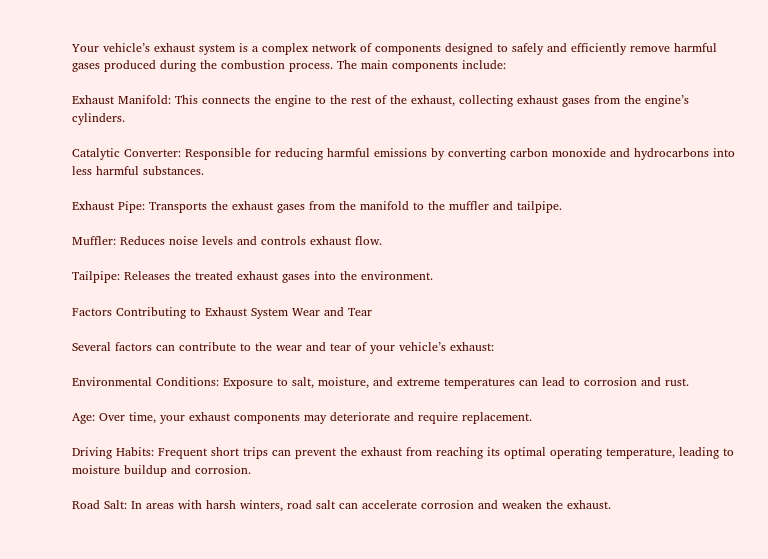Your vehicle’s exhaust system is a complex network of components designed to safely and efficiently remove harmful gases produced during the combustion process. The main components include:

Exhaust Manifold: This connects the engine to the rest of the exhaust, collecting exhaust gases from the engine’s cylinders.

Catalytic Converter: Responsible for reducing harmful emissions by converting carbon monoxide and hydrocarbons into less harmful substances.

Exhaust Pipe: Transports the exhaust gases from the manifold to the muffler and tailpipe.

Muffler: Reduces noise levels and controls exhaust flow.

Tailpipe: Releases the treated exhaust gases into the environment.

Factors Contributing to Exhaust System Wear and Tear

Several factors can contribute to the wear and tear of your vehicle’s exhaust:

Environmental Conditions: Exposure to salt, moisture, and extreme temperatures can lead to corrosion and rust.

Age: Over time, your exhaust components may deteriorate and require replacement.

Driving Habits: Frequent short trips can prevent the exhaust from reaching its optimal operating temperature, leading to moisture buildup and corrosion.

Road Salt: In areas with harsh winters, road salt can accelerate corrosion and weaken the exhaust.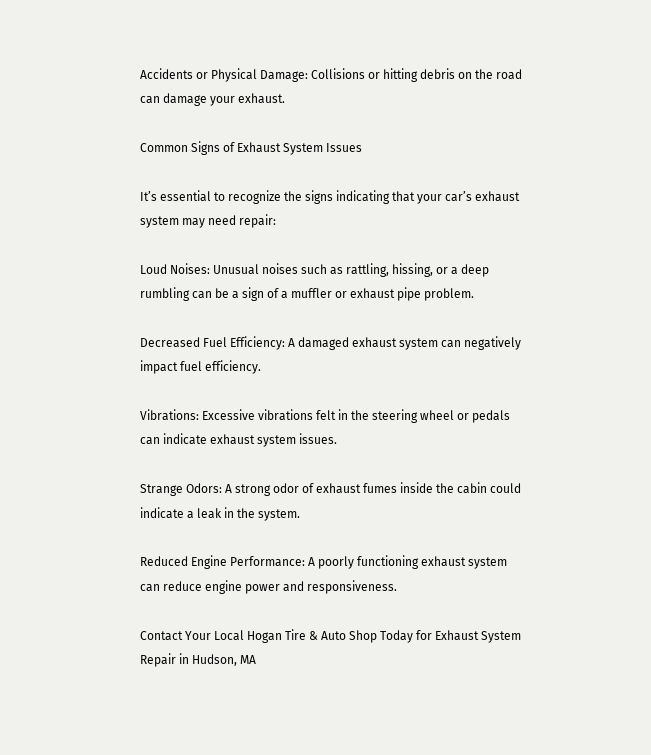Accidents or Physical Damage: Collisions or hitting debris on the road can damage your exhaust.

Common Signs of Exhaust System Issues

It’s essential to recognize the signs indicating that your car’s exhaust system may need repair:

Loud Noises: Unusual noises such as rattling, hissing, or a deep rumbling can be a sign of a muffler or exhaust pipe problem.

Decreased Fuel Efficiency: A damaged exhaust system can negatively impact fuel efficiency.

Vibrations: Excessive vibrations felt in the steering wheel or pedals can indicate exhaust system issues.

Strange Odors: A strong odor of exhaust fumes inside the cabin could indicate a leak in the system.

Reduced Engine Performance: A poorly functioning exhaust system can reduce engine power and responsiveness.

Contact Your Local Hogan Tire & Auto Shop Today for Exhaust System Repair in Hudson, MA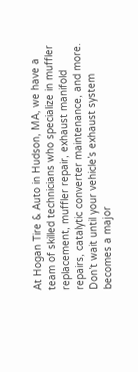At Hogan Tire & Auto in Hudson, MA, we have a team of skilled technicians who specialize in muffler replacement, muffler repair, exhaust manifold repairs, catalytic converter maintenance, and more. Don’t wait until your vehicle’s exhaust system becomes a major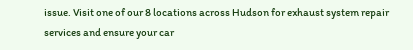issue. Visit one of our 8 locations across Hudson for exhaust system repair services and ensure your car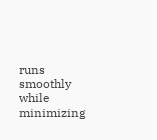runs smoothly while minimizing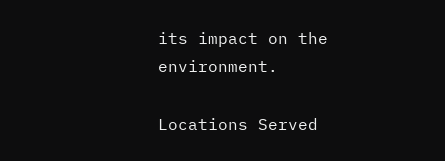its impact on the environment.

Locations Served